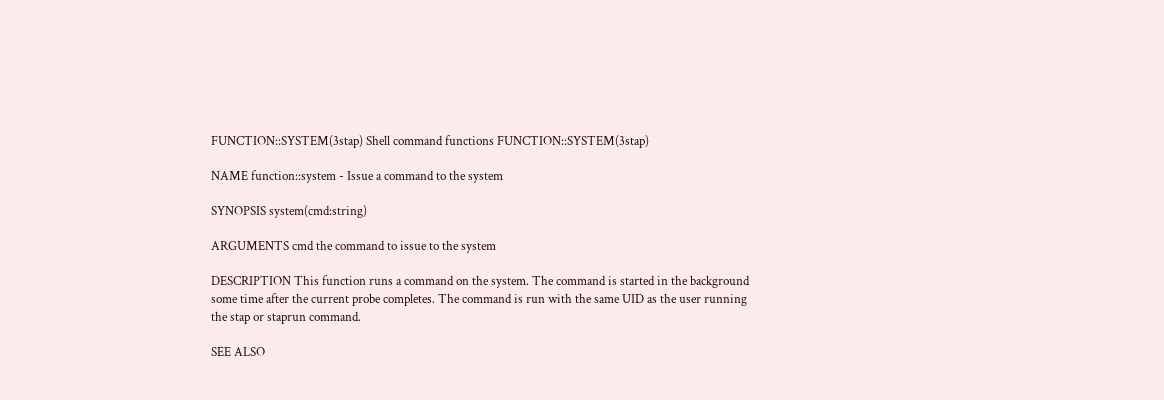FUNCTION::SYSTEM(3stap) Shell command functions FUNCTION::SYSTEM(3stap)

NAME function::system - Issue a command to the system

SYNOPSIS system(cmd:string)

ARGUMENTS cmd the command to issue to the system

DESCRIPTION This function runs a command on the system. The command is started in the background some time after the current probe completes. The command is run with the same UID as the user running the stap or staprun command.

SEE ALSO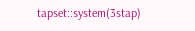tapset::system(3stap)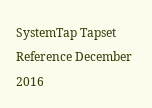SystemTap Tapset Reference December 2016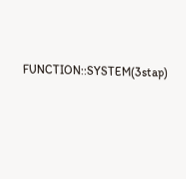FUNCTION::SYSTEM(3stap)